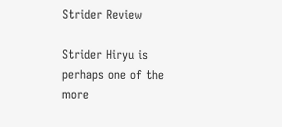Strider Review

Strider Hiryu is perhaps one of the more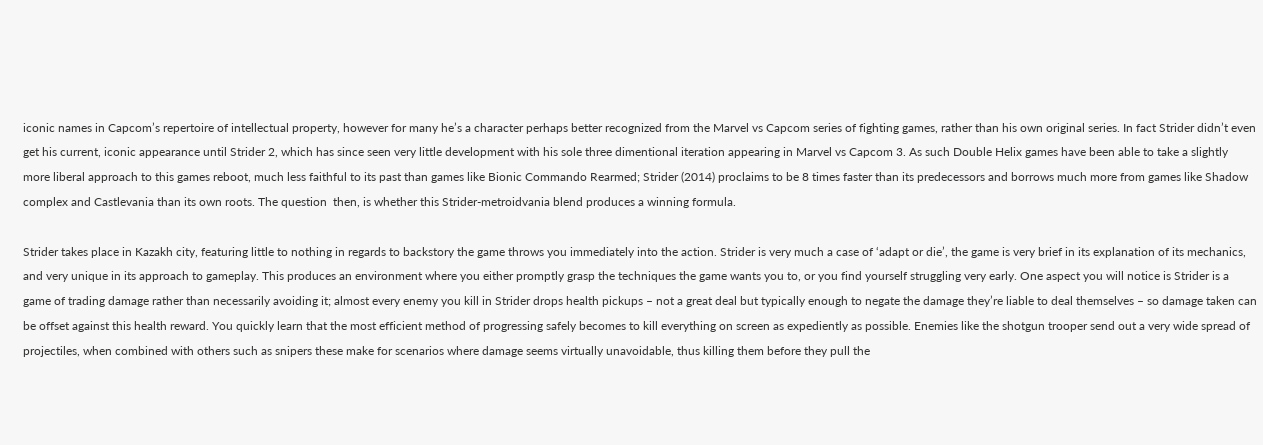iconic names in Capcom’s repertoire of intellectual property, however for many he’s a character perhaps better recognized from the Marvel vs Capcom series of fighting games, rather than his own original series. In fact Strider didn’t even get his current, iconic appearance until Strider 2, which has since seen very little development with his sole three dimentional iteration appearing in Marvel vs Capcom 3. As such Double Helix games have been able to take a slightly more liberal approach to this games reboot, much less faithful to its past than games like Bionic Commando Rearmed; Strider (2014) proclaims to be 8 times faster than its predecessors and borrows much more from games like Shadow complex and Castlevania than its own roots. The question  then, is whether this Strider-metroidvania blend produces a winning formula.

Strider takes place in Kazakh city, featuring little to nothing in regards to backstory the game throws you immediately into the action. Strider is very much a case of ‘adapt or die’, the game is very brief in its explanation of its mechanics, and very unique in its approach to gameplay. This produces an environment where you either promptly grasp the techniques the game wants you to, or you find yourself struggling very early. One aspect you will notice is Strider is a game of trading damage rather than necessarily avoiding it; almost every enemy you kill in Strider drops health pickups – not a great deal but typically enough to negate the damage they’re liable to deal themselves – so damage taken can be offset against this health reward. You quickly learn that the most efficient method of progressing safely becomes to kill everything on screen as expediently as possible. Enemies like the shotgun trooper send out a very wide spread of projectiles, when combined with others such as snipers these make for scenarios where damage seems virtually unavoidable, thus killing them before they pull the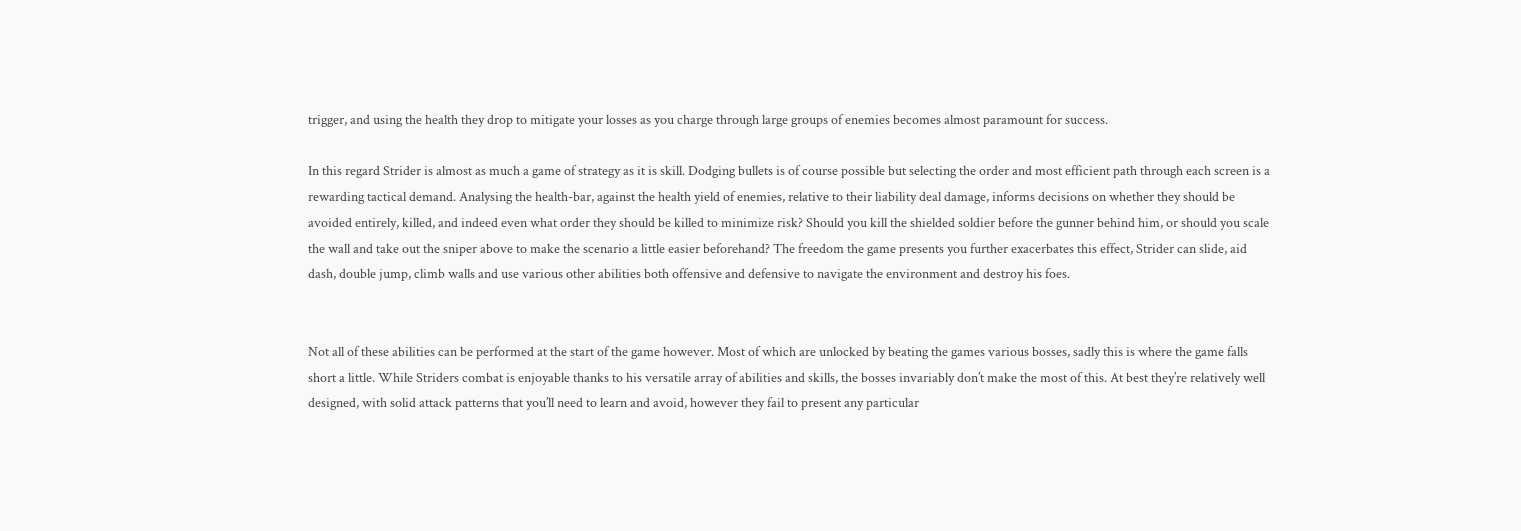trigger, and using the health they drop to mitigate your losses as you charge through large groups of enemies becomes almost paramount for success.

In this regard Strider is almost as much a game of strategy as it is skill. Dodging bullets is of course possible but selecting the order and most efficient path through each screen is a rewarding tactical demand. Analysing the health-bar, against the health yield of enemies, relative to their liability deal damage, informs decisions on whether they should be avoided entirely, killed, and indeed even what order they should be killed to minimize risk? Should you kill the shielded soldier before the gunner behind him, or should you scale the wall and take out the sniper above to make the scenario a little easier beforehand? The freedom the game presents you further exacerbates this effect, Strider can slide, aid dash, double jump, climb walls and use various other abilities both offensive and defensive to navigate the environment and destroy his foes.


Not all of these abilities can be performed at the start of the game however. Most of which are unlocked by beating the games various bosses, sadly this is where the game falls short a little. While Striders combat is enjoyable thanks to his versatile array of abilities and skills, the bosses invariably don’t make the most of this. At best they’re relatively well designed, with solid attack patterns that you’ll need to learn and avoid, however they fail to present any particular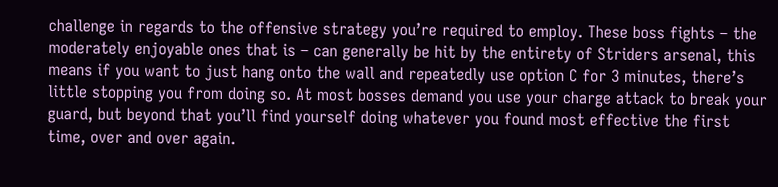challenge in regards to the offensive strategy you’re required to employ. These boss fights – the moderately enjoyable ones that is – can generally be hit by the entirety of Striders arsenal, this means if you want to just hang onto the wall and repeatedly use option C for 3 minutes, there’s little stopping you from doing so. At most bosses demand you use your charge attack to break your guard, but beyond that you’ll find yourself doing whatever you found most effective the first time, over and over again.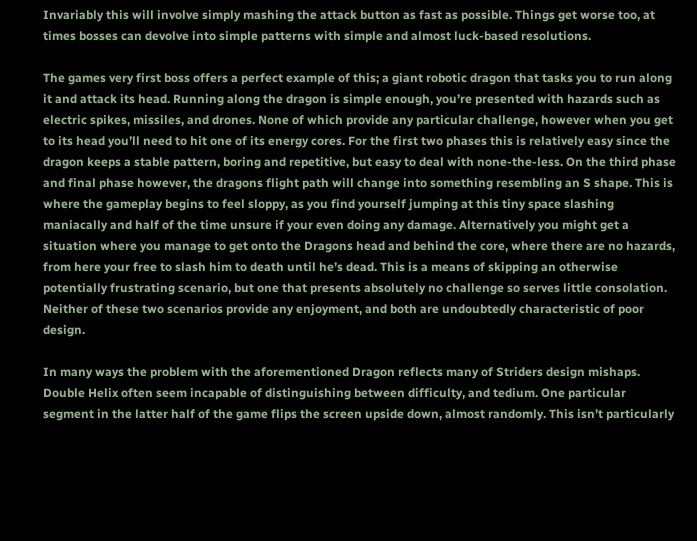Invariably this will involve simply mashing the attack button as fast as possible. Things get worse too, at times bosses can devolve into simple patterns with simple and almost luck-based resolutions.

The games very first boss offers a perfect example of this; a giant robotic dragon that tasks you to run along it and attack its head. Running along the dragon is simple enough, you’re presented with hazards such as electric spikes, missiles, and drones. None of which provide any particular challenge, however when you get to its head you’ll need to hit one of its energy cores. For the first two phases this is relatively easy since the dragon keeps a stable pattern, boring and repetitive, but easy to deal with none-the-less. On the third phase and final phase however, the dragons flight path will change into something resembling an S shape. This is where the gameplay begins to feel sloppy, as you find yourself jumping at this tiny space slashing maniacally and half of the time unsure if your even doing any damage. Alternatively you might get a situation where you manage to get onto the Dragons head and behind the core, where there are no hazards, from here your free to slash him to death until he’s dead. This is a means of skipping an otherwise potentially frustrating scenario, but one that presents absolutely no challenge so serves little consolation. Neither of these two scenarios provide any enjoyment, and both are undoubtedly characteristic of poor design.

In many ways the problem with the aforementioned Dragon reflects many of Striders design mishaps. Double Helix often seem incapable of distinguishing between difficulty, and tedium. One particular segment in the latter half of the game flips the screen upside down, almost randomly. This isn’t particularly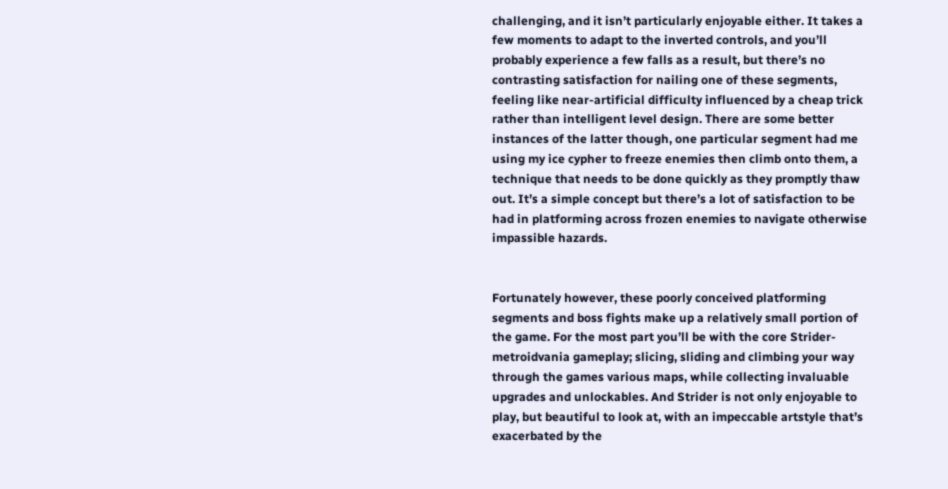challenging, and it isn’t particularly enjoyable either. It takes a few moments to adapt to the inverted controls, and you’ll probably experience a few falls as a result, but there’s no contrasting satisfaction for nailing one of these segments, feeling like near-artificial difficulty influenced by a cheap trick rather than intelligent level design. There are some better instances of the latter though, one particular segment had me using my ice cypher to freeze enemies then climb onto them, a technique that needs to be done quickly as they promptly thaw out. It’s a simple concept but there’s a lot of satisfaction to be had in platforming across frozen enemies to navigate otherwise impassible hazards.


Fortunately however, these poorly conceived platforming segments and boss fights make up a relatively small portion of the game. For the most part you’ll be with the core Strider-metroidvania gameplay; slicing, sliding and climbing your way through the games various maps, while collecting invaluable upgrades and unlockables. And Strider is not only enjoyable to play, but beautiful to look at, with an impeccable artstyle that’s exacerbated by the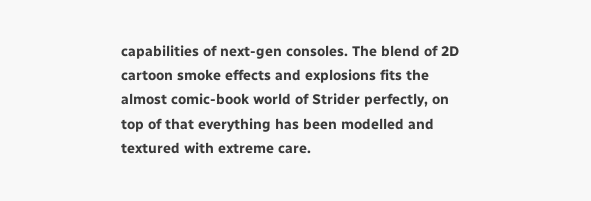capabilities of next-gen consoles. The blend of 2D cartoon smoke effects and explosions fits the almost comic-book world of Strider perfectly, on top of that everything has been modelled and textured with extreme care.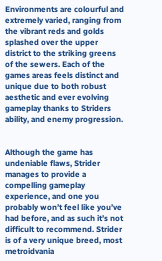Environments are colourful and extremely varied, ranging from the vibrant reds and golds splashed over the upper district to the striking greens of the sewers. Each of the games areas feels distinct and unique due to both robust aesthetic and ever evolving gameplay thanks to Striders ability, and enemy progression.


Although the game has undeniable flaws, Strider manages to provide a compelling gameplay experience, and one you probably won’t feel like you’ve had before, and as such it’s not difficult to recommend. Strider is of a very unique breed, most metroidvania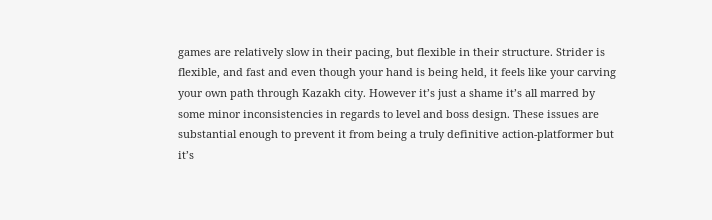games are relatively slow in their pacing, but flexible in their structure. Strider is flexible, and fast and even though your hand is being held, it feels like your carving your own path through Kazakh city. However it’s just a shame it’s all marred by some minor inconsistencies in regards to level and boss design. These issues are substantial enough to prevent it from being a truly definitive action-platformer but it’s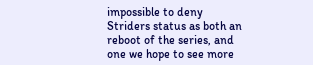impossible to deny Striders status as both an reboot of the series, and one we hope to see more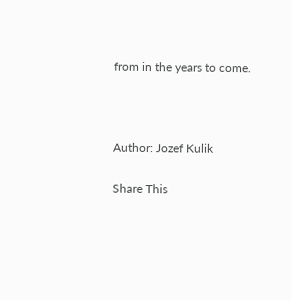from in the years to come.



Author: Jozef Kulik

Share This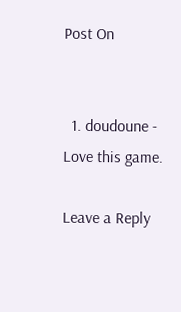Post On


  1. doudoune - Love this game.

Leave a Reply